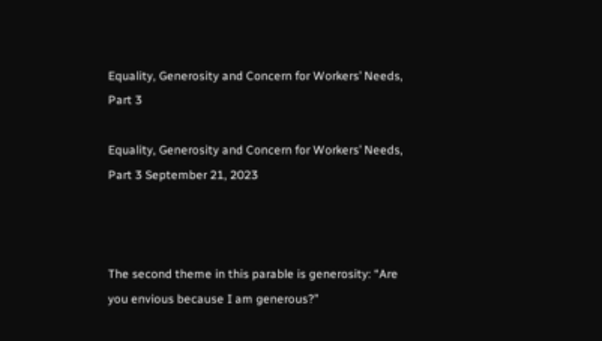Equality, Generosity and Concern for Workers’ Needs, Part 3

Equality, Generosity and Concern for Workers’ Needs, Part 3 September 21, 2023



The second theme in this parable is generosity: “Are you envious because I am generous?”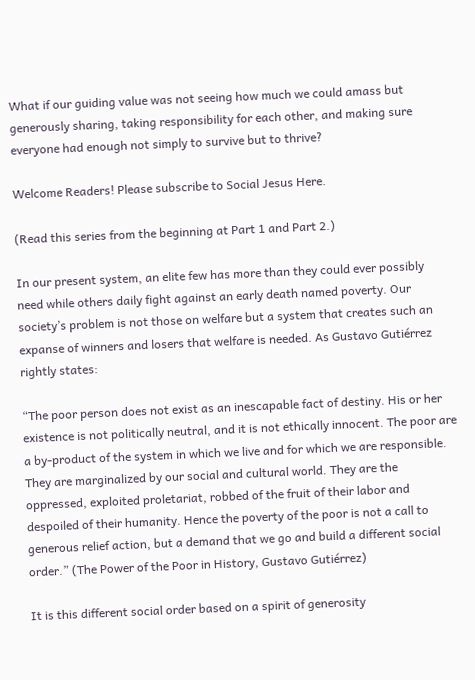What if our guiding value was not seeing how much we could amass but generously sharing, taking responsibility for each other, and making sure everyone had enough not simply to survive but to thrive?

Welcome Readers! Please subscribe to Social Jesus Here.

(Read this series from the beginning at Part 1 and Part 2.)

In our present system, an elite few has more than they could ever possibly need while others daily fight against an early death named poverty. Our society’s problem is not those on welfare but a system that creates such an expanse of winners and losers that welfare is needed. As Gustavo Gutiérrez rightly states:

“The poor person does not exist as an inescapable fact of destiny. His or her existence is not politically neutral, and it is not ethically innocent. The poor are a by-product of the system in which we live and for which we are responsible. They are marginalized by our social and cultural world. They are the oppressed, exploited proletariat, robbed of the fruit of their labor and despoiled of their humanity. Hence the poverty of the poor is not a call to generous relief action, but a demand that we go and build a different social order.” (The Power of the Poor in History, Gustavo Gutiérrez)

It is this different social order based on a spirit of generosity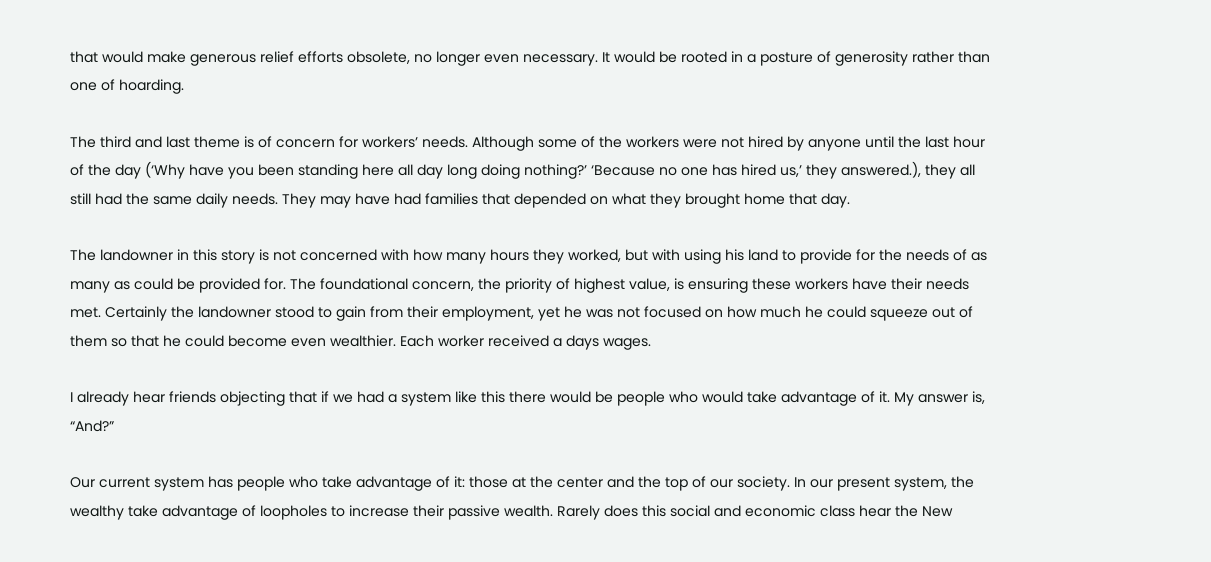that would make generous relief efforts obsolete, no longer even necessary. It would be rooted in a posture of generosity rather than one of hoarding.

The third and last theme is of concern for workers’ needs. Although some of the workers were not hired by anyone until the last hour of the day (‘Why have you been standing here all day long doing nothing?’ ‘Because no one has hired us,’ they answered.), they all still had the same daily needs. They may have had families that depended on what they brought home that day.

The landowner in this story is not concerned with how many hours they worked, but with using his land to provide for the needs of as many as could be provided for. The foundational concern, the priority of highest value, is ensuring these workers have their needs met. Certainly the landowner stood to gain from their employment, yet he was not focused on how much he could squeeze out of them so that he could become even wealthier. Each worker received a days wages.

I already hear friends objecting that if we had a system like this there would be people who would take advantage of it. My answer is, “And?”

Our current system has people who take advantage of it: those at the center and the top of our society. In our present system, the wealthy take advantage of loopholes to increase their passive wealth. Rarely does this social and economic class hear the New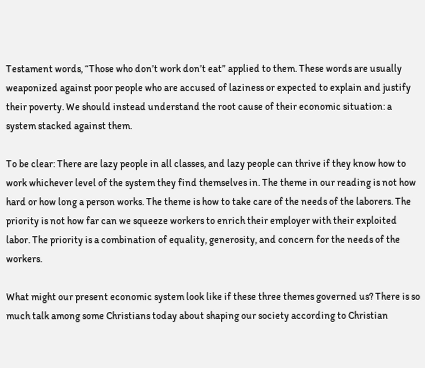Testament words, “Those who don’t work don’t eat” applied to them. These words are usually weaponized against poor people who are accused of laziness or expected to explain and justify their poverty. We should instead understand the root cause of their economic situation: a system stacked against them.

To be clear: There are lazy people in all classes, and lazy people can thrive if they know how to work whichever level of the system they find themselves in. The theme in our reading is not how hard or how long a person works. The theme is how to take care of the needs of the laborers. The priority is not how far can we squeeze workers to enrich their employer with their exploited labor. The priority is a combination of equality, generosity, and concern for the needs of the workers.

What might our present economic system look like if these three themes governed us? There is so much talk among some Christians today about shaping our society according to Christian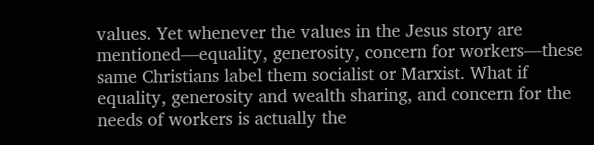values. Yet whenever the values in the Jesus story are mentioned—equality, generosity, concern for workers—these same Christians label them socialist or Marxist. What if equality, generosity and wealth sharing, and concern for the needs of workers is actually the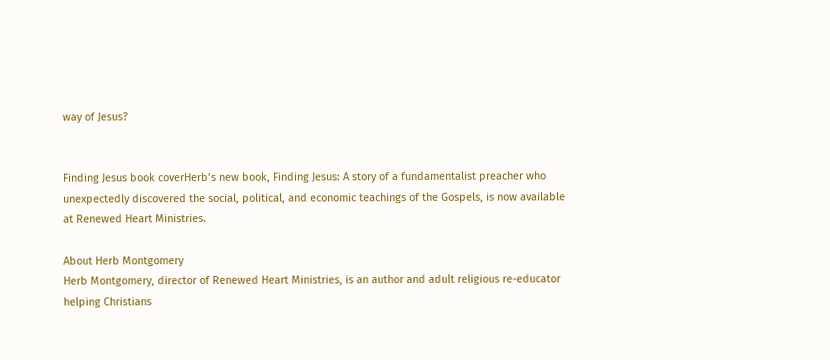way of Jesus?


Finding Jesus book coverHerb’s new book, Finding Jesus: A story of a fundamentalist preacher who unexpectedly discovered the social, political, and economic teachings of the Gospels, is now available at Renewed Heart Ministries.

About Herb Montgomery
Herb Montgomery, director of Renewed Heart Ministries, is an author and adult religious re-educator helping Christians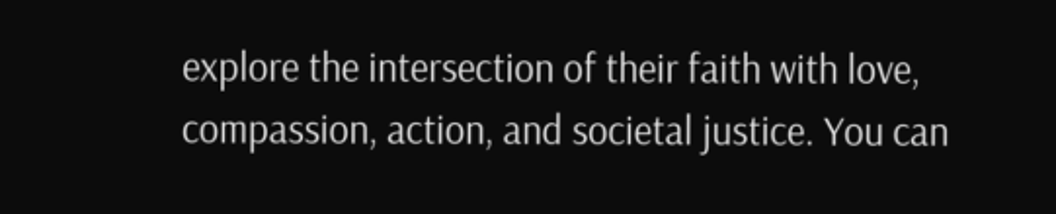explore the intersection of their faith with love, compassion, action, and societal justice. You can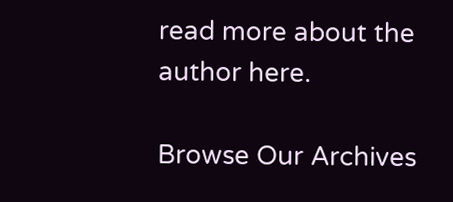read more about the author here.

Browse Our Archives